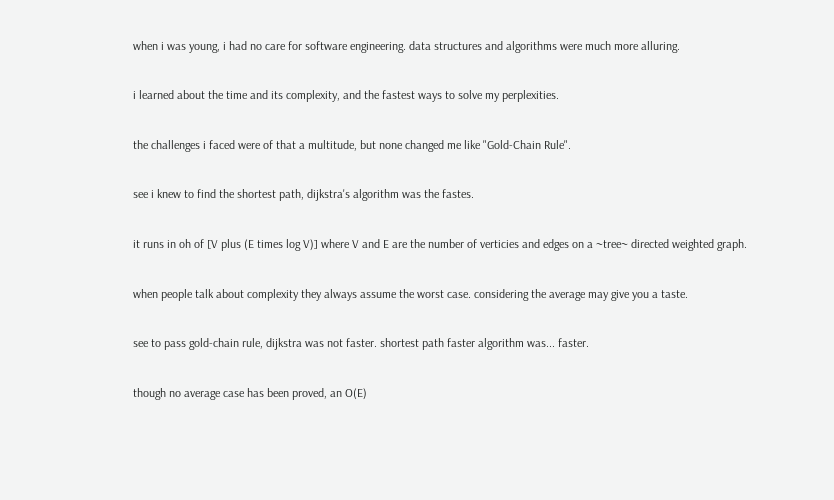when i was young, i had no care for software engineering. data structures and algorithms were much more alluring.

i learned about the time and its complexity, and the fastest ways to solve my perplexities.

the challenges i faced were of that a multitude, but none changed me like "Gold-Chain Rule".

see i knew to find the shortest path, dijkstra's algorithm was the fastes.

it runs in oh of [V plus (E times log V)] where V and E are the number of verticies and edges on a ~tree~ directed weighted graph.

when people talk about complexity they always assume the worst case. considering the average may give you a taste.

see to pass gold-chain rule, dijkstra was not faster. shortest path faster algorithm was... faster.

though no average case has been proved, an O(E)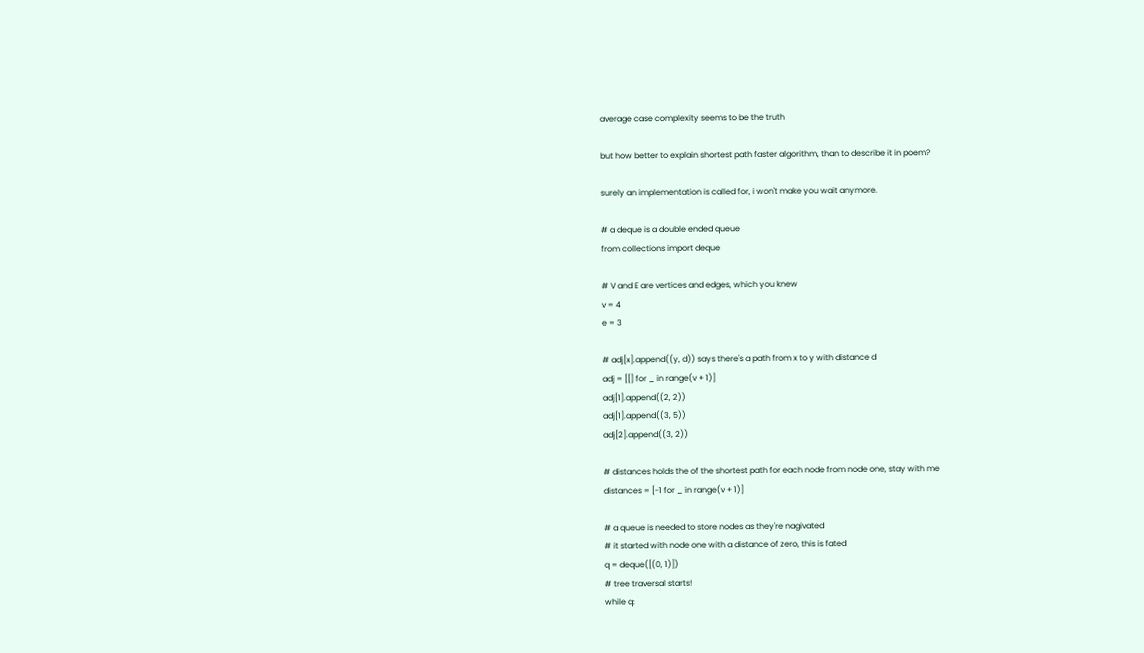average case complexity seems to be the truth

but how better to explain shortest path faster algorithm, than to describe it in poem?

surely an implementation is called for, i won't make you wait anymore.

# a deque is a double ended queue
from collections import deque

# V and E are vertices and edges, which you knew
v = 4
e = 3

# adj[x].append((y, d)) says there's a path from x to y with distance d
adj = [[] for _ in range(v + 1)]
adj[1].append((2, 2))
adj[1].append((3, 5))
adj[2].append((3, 2))

# distances holds the of the shortest path for each node from node one, stay with me
distances = [-1 for _ in range(v + 1)]

# a queue is needed to store nodes as they're nagivated
# it started with node one with a distance of zero, this is fated
q = deque([(0, 1)])
# tree traversal starts!
while q: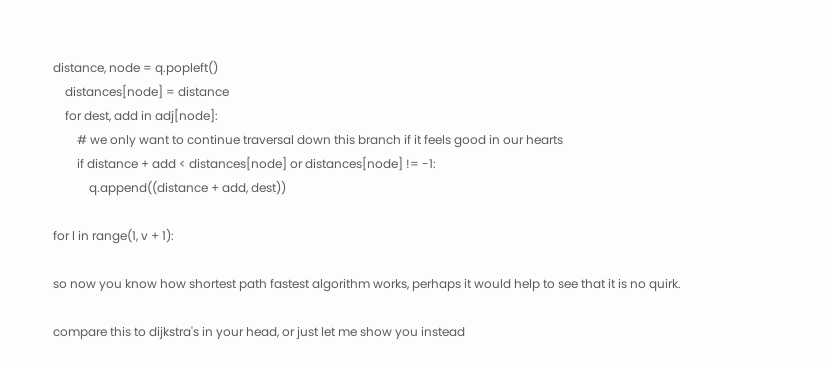distance, node = q.popleft()
    distances[node] = distance
    for dest, add in adj[node]:
        # we only want to continue traversal down this branch if it feels good in our hearts
        if distance + add < distances[node] or distances[node] != -1:
            q.append((distance + add, dest))

for l in range(1, v + 1):

so now you know how shortest path fastest algorithm works, perhaps it would help to see that it is no quirk.

compare this to dijkstra's in your head, or just let me show you instead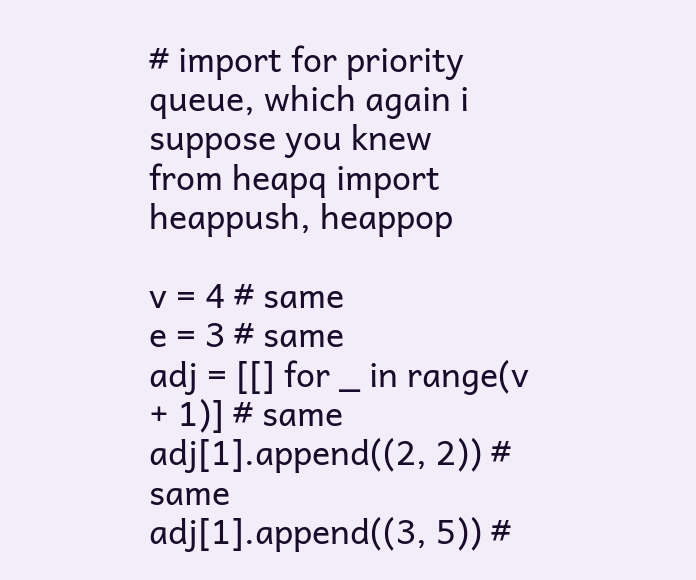# import for priority queue, which again i suppose you knew
from heapq import heappush, heappop

v = 4 # same
e = 3 # same
adj = [[] for _ in range(v + 1)] # same
adj[1].append((2, 2)) # same
adj[1].append((3, 5)) #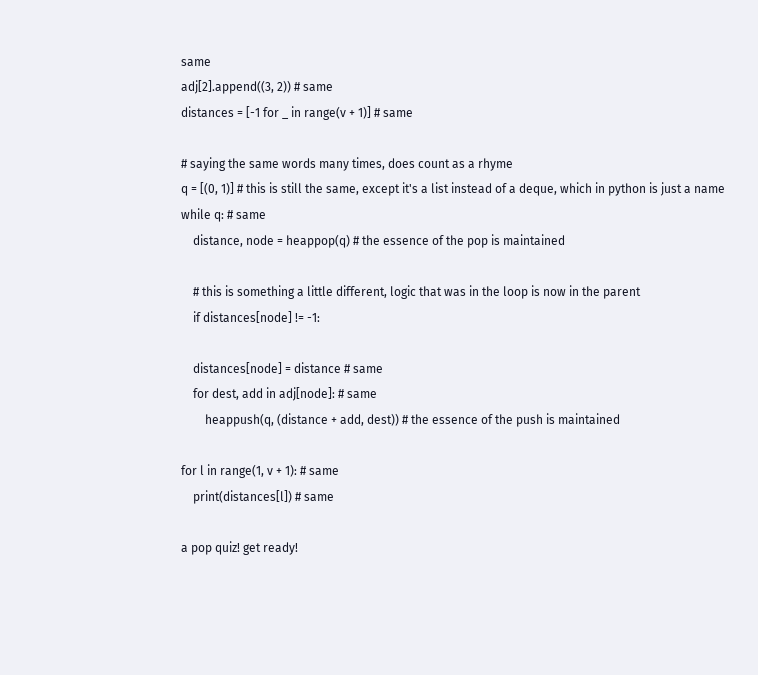same
adj[2].append((3, 2)) # same
distances = [-1 for _ in range(v + 1)] # same

# saying the same words many times, does count as a rhyme
q = [(0, 1)] # this is still the same, except it's a list instead of a deque, which in python is just a name
while q: # same
    distance, node = heappop(q) # the essence of the pop is maintained

    # this is something a little different, logic that was in the loop is now in the parent
    if distances[node] != -1:

    distances[node] = distance # same
    for dest, add in adj[node]: # same
        heappush(q, (distance + add, dest)) # the essence of the push is maintained

for l in range(1, v + 1): # same
    print(distances[l]) # same

a pop quiz! get ready!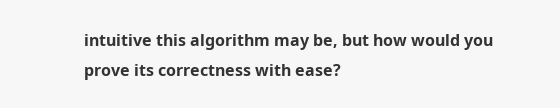intuitive this algorithm may be, but how would you prove its correctness with ease?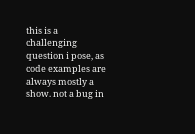this is a challenging question i pose, as code examples are always mostly a show. not a bug in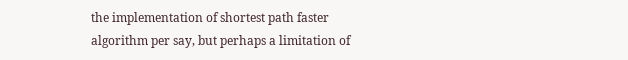the implementation of shortest path faster algorithm per say, but perhaps a limitation of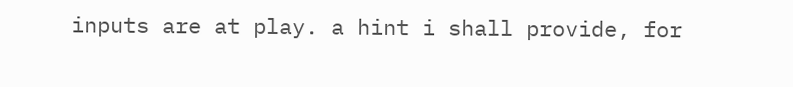inputs are at play. a hint i shall provide, for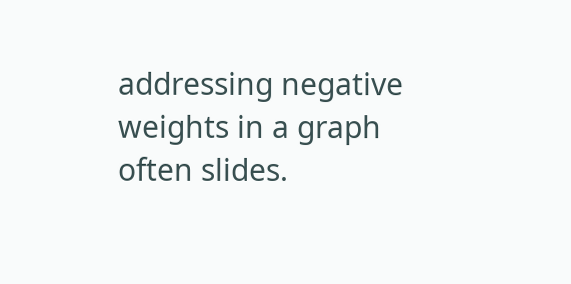addressing negative weights in a graph often slides.